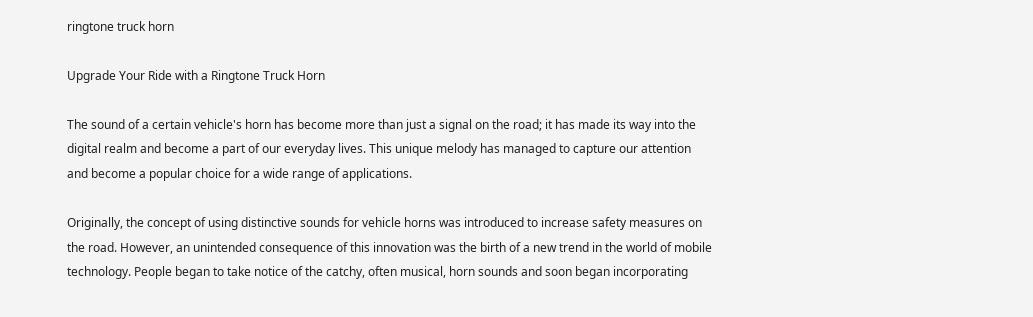ringtone truck horn

Upgrade Your Ride with a Ringtone Truck Horn

The sound of a certain vehicle's horn has become more than just a signal on the road; it has made its way into the digital realm and become a part of our everyday lives. This unique melody has managed to capture our attention and become a popular choice for a wide range of applications.

Originally, the concept of using distinctive sounds for vehicle horns was introduced to increase safety measures on the road. However, an unintended consequence of this innovation was the birth of a new trend in the world of mobile technology. People began to take notice of the catchy, often musical, horn sounds and soon began incorporating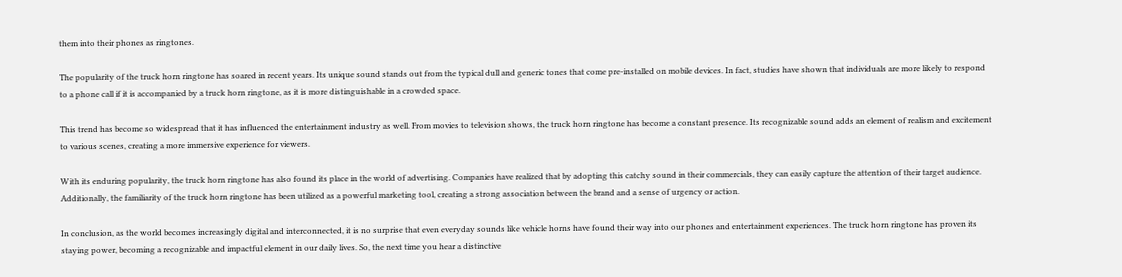them into their phones as ringtones.

The popularity of the truck horn ringtone has soared in recent years. Its unique sound stands out from the typical dull and generic tones that come pre-installed on mobile devices. In fact, studies have shown that individuals are more likely to respond to a phone call if it is accompanied by a truck horn ringtone, as it is more distinguishable in a crowded space.

This trend has become so widespread that it has influenced the entertainment industry as well. From movies to television shows, the truck horn ringtone has become a constant presence. Its recognizable sound adds an element of realism and excitement to various scenes, creating a more immersive experience for viewers.

With its enduring popularity, the truck horn ringtone has also found its place in the world of advertising. Companies have realized that by adopting this catchy sound in their commercials, they can easily capture the attention of their target audience. Additionally, the familiarity of the truck horn ringtone has been utilized as a powerful marketing tool, creating a strong association between the brand and a sense of urgency or action.

In conclusion, as the world becomes increasingly digital and interconnected, it is no surprise that even everyday sounds like vehicle horns have found their way into our phones and entertainment experiences. The truck horn ringtone has proven its staying power, becoming a recognizable and impactful element in our daily lives. So, the next time you hear a distinctive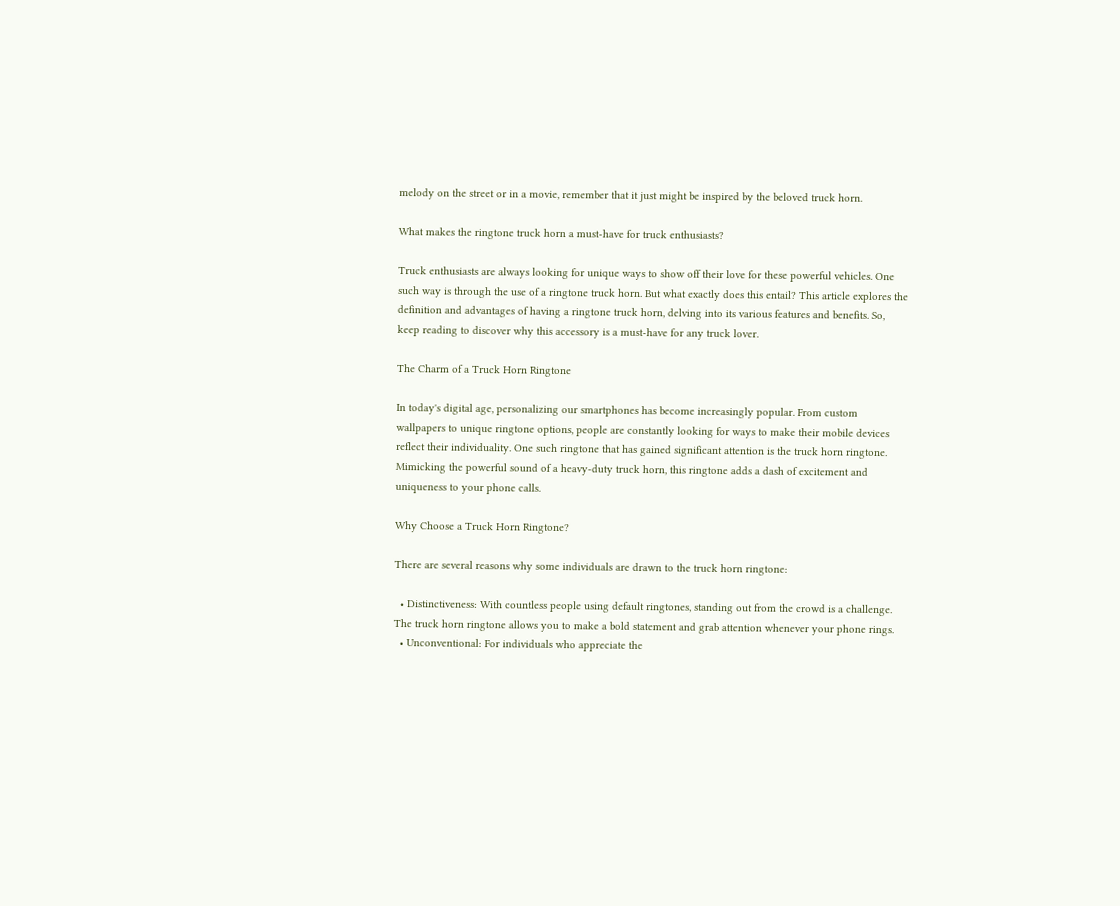melody on the street or in a movie, remember that it just might be inspired by the beloved truck horn.

What makes the ringtone truck horn a must-have for truck enthusiasts?

Truck enthusiasts are always looking for unique ways to show off their love for these powerful vehicles. One such way is through the use of a ringtone truck horn. But what exactly does this entail? This article explores the definition and advantages of having a ringtone truck horn, delving into its various features and benefits. So, keep reading to discover why this accessory is a must-have for any truck lover.

The Charm of a Truck Horn Ringtone

In today's digital age, personalizing our smartphones has become increasingly popular. From custom wallpapers to unique ringtone options, people are constantly looking for ways to make their mobile devices reflect their individuality. One such ringtone that has gained significant attention is the truck horn ringtone. Mimicking the powerful sound of a heavy-duty truck horn, this ringtone adds a dash of excitement and uniqueness to your phone calls.

Why Choose a Truck Horn Ringtone?

There are several reasons why some individuals are drawn to the truck horn ringtone:

  • Distinctiveness: With countless people using default ringtones, standing out from the crowd is a challenge. The truck horn ringtone allows you to make a bold statement and grab attention whenever your phone rings.
  • Unconventional: For individuals who appreciate the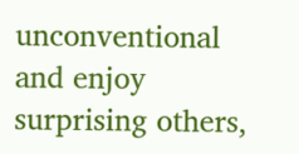unconventional and enjoy surprising others,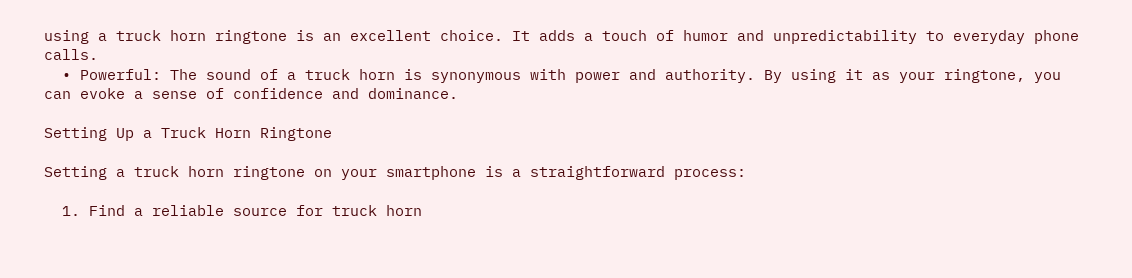using a truck horn ringtone is an excellent choice. It adds a touch of humor and unpredictability to everyday phone calls.
  • Powerful: The sound of a truck horn is synonymous with power and authority. By using it as your ringtone, you can evoke a sense of confidence and dominance.

Setting Up a Truck Horn Ringtone

Setting a truck horn ringtone on your smartphone is a straightforward process:

  1. Find a reliable source for truck horn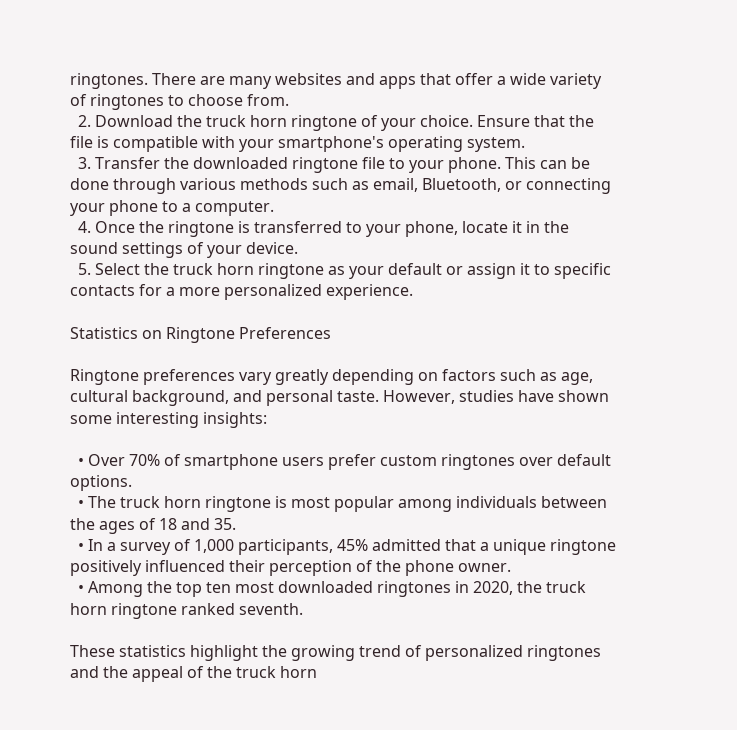ringtones. There are many websites and apps that offer a wide variety of ringtones to choose from.
  2. Download the truck horn ringtone of your choice. Ensure that the file is compatible with your smartphone's operating system.
  3. Transfer the downloaded ringtone file to your phone. This can be done through various methods such as email, Bluetooth, or connecting your phone to a computer.
  4. Once the ringtone is transferred to your phone, locate it in the sound settings of your device.
  5. Select the truck horn ringtone as your default or assign it to specific contacts for a more personalized experience.

Statistics on Ringtone Preferences

Ringtone preferences vary greatly depending on factors such as age, cultural background, and personal taste. However, studies have shown some interesting insights:

  • Over 70% of smartphone users prefer custom ringtones over default options.
  • The truck horn ringtone is most popular among individuals between the ages of 18 and 35.
  • In a survey of 1,000 participants, 45% admitted that a unique ringtone positively influenced their perception of the phone owner.
  • Among the top ten most downloaded ringtones in 2020, the truck horn ringtone ranked seventh.

These statistics highlight the growing trend of personalized ringtones and the appeal of the truck horn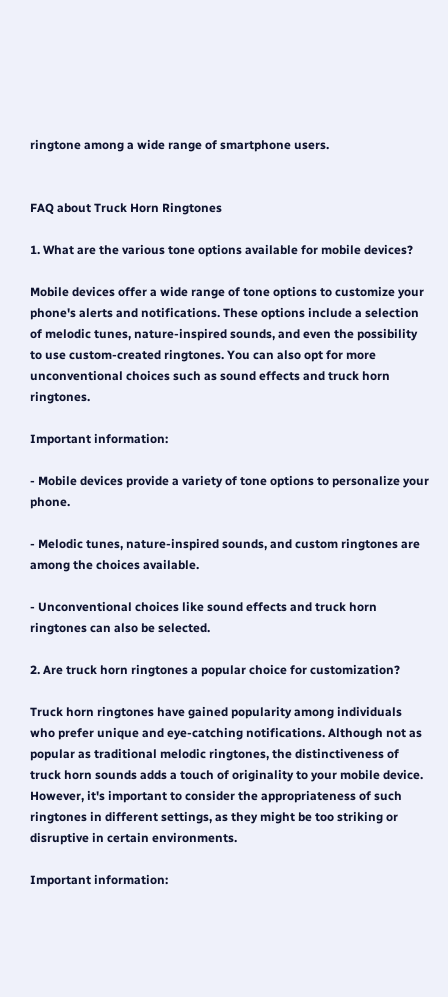ringtone among a wide range of smartphone users.


FAQ about Truck Horn Ringtones

1. What are the various tone options available for mobile devices?

Mobile devices offer a wide range of tone options to customize your phone's alerts and notifications. These options include a selection of melodic tunes, nature-inspired sounds, and even the possibility to use custom-created ringtones. You can also opt for more unconventional choices such as sound effects and truck horn ringtones.

Important information:

- Mobile devices provide a variety of tone options to personalize your phone.

- Melodic tunes, nature-inspired sounds, and custom ringtones are among the choices available.

- Unconventional choices like sound effects and truck horn ringtones can also be selected.

2. Are truck horn ringtones a popular choice for customization?

Truck horn ringtones have gained popularity among individuals who prefer unique and eye-catching notifications. Although not as popular as traditional melodic ringtones, the distinctiveness of truck horn sounds adds a touch of originality to your mobile device. However, it's important to consider the appropriateness of such ringtones in different settings, as they might be too striking or disruptive in certain environments.

Important information: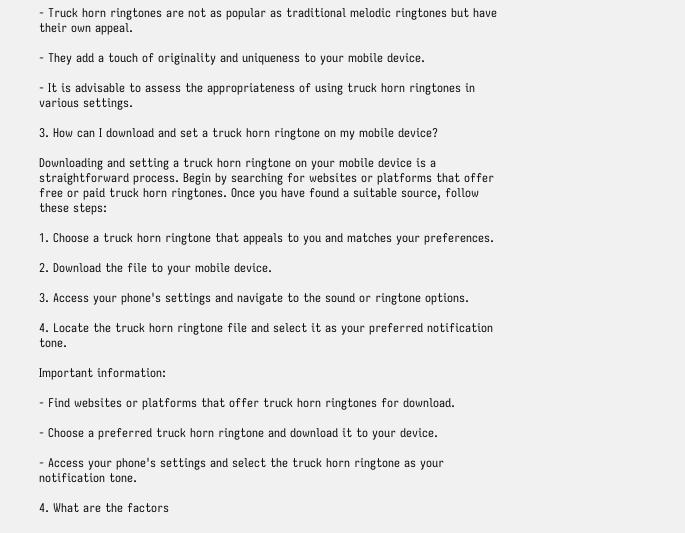- Truck horn ringtones are not as popular as traditional melodic ringtones but have their own appeal.

- They add a touch of originality and uniqueness to your mobile device.

- It is advisable to assess the appropriateness of using truck horn ringtones in various settings.

3. How can I download and set a truck horn ringtone on my mobile device?

Downloading and setting a truck horn ringtone on your mobile device is a straightforward process. Begin by searching for websites or platforms that offer free or paid truck horn ringtones. Once you have found a suitable source, follow these steps:

1. Choose a truck horn ringtone that appeals to you and matches your preferences.

2. Download the file to your mobile device.

3. Access your phone's settings and navigate to the sound or ringtone options.

4. Locate the truck horn ringtone file and select it as your preferred notification tone.

Important information:

- Find websites or platforms that offer truck horn ringtones for download.

- Choose a preferred truck horn ringtone and download it to your device.

- Access your phone's settings and select the truck horn ringtone as your notification tone.

4. What are the factors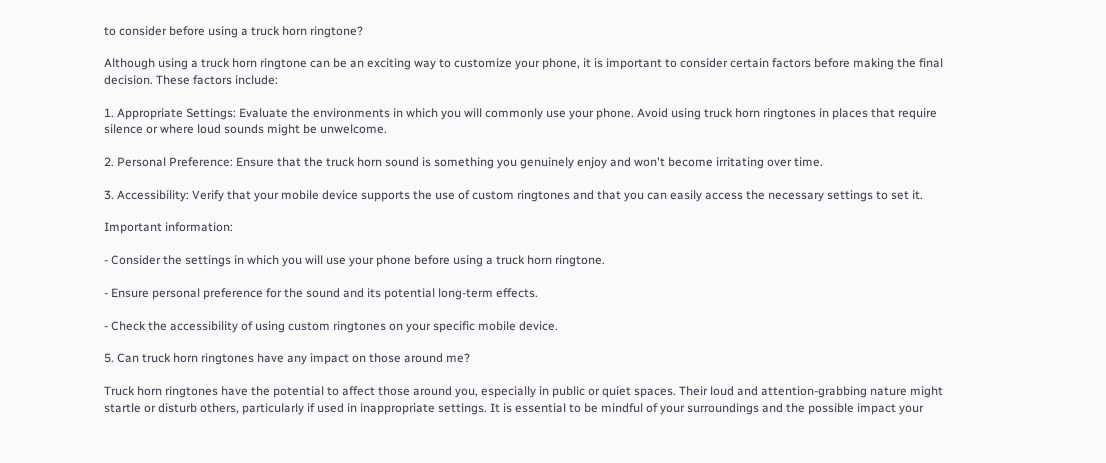to consider before using a truck horn ringtone?

Although using a truck horn ringtone can be an exciting way to customize your phone, it is important to consider certain factors before making the final decision. These factors include:

1. Appropriate Settings: Evaluate the environments in which you will commonly use your phone. Avoid using truck horn ringtones in places that require silence or where loud sounds might be unwelcome.

2. Personal Preference: Ensure that the truck horn sound is something you genuinely enjoy and won't become irritating over time.

3. Accessibility: Verify that your mobile device supports the use of custom ringtones and that you can easily access the necessary settings to set it.

Important information:

- Consider the settings in which you will use your phone before using a truck horn ringtone.

- Ensure personal preference for the sound and its potential long-term effects.

- Check the accessibility of using custom ringtones on your specific mobile device.

5. Can truck horn ringtones have any impact on those around me?

Truck horn ringtones have the potential to affect those around you, especially in public or quiet spaces. Their loud and attention-grabbing nature might startle or disturb others, particularly if used in inappropriate settings. It is essential to be mindful of your surroundings and the possible impact your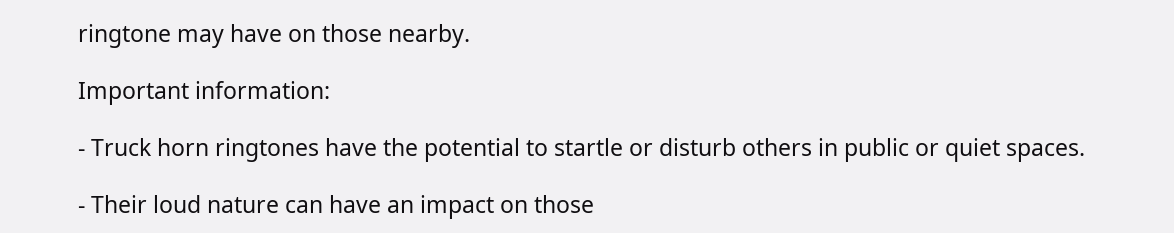ringtone may have on those nearby.

Important information:

- Truck horn ringtones have the potential to startle or disturb others in public or quiet spaces.

- Their loud nature can have an impact on those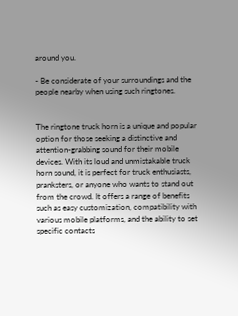around you.

- Be considerate of your surroundings and the people nearby when using such ringtones.


The ringtone truck horn is a unique and popular option for those seeking a distinctive and attention-grabbing sound for their mobile devices. With its loud and unmistakable truck horn sound, it is perfect for truck enthusiasts, pranksters, or anyone who wants to stand out from the crowd. It offers a range of benefits such as easy customization, compatibility with various mobile platforms, and the ability to set specific contacts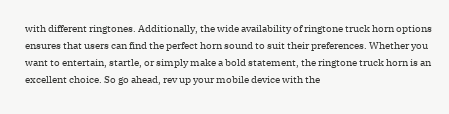with different ringtones. Additionally, the wide availability of ringtone truck horn options ensures that users can find the perfect horn sound to suit their preferences. Whether you want to entertain, startle, or simply make a bold statement, the ringtone truck horn is an excellent choice. So go ahead, rev up your mobile device with the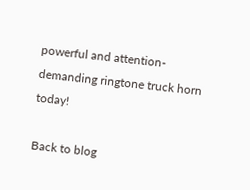powerful and attention-demanding ringtone truck horn today!

Back to blog